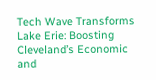Tech Wave Transforms Lake Erie: Boosting Cleveland’s Economic and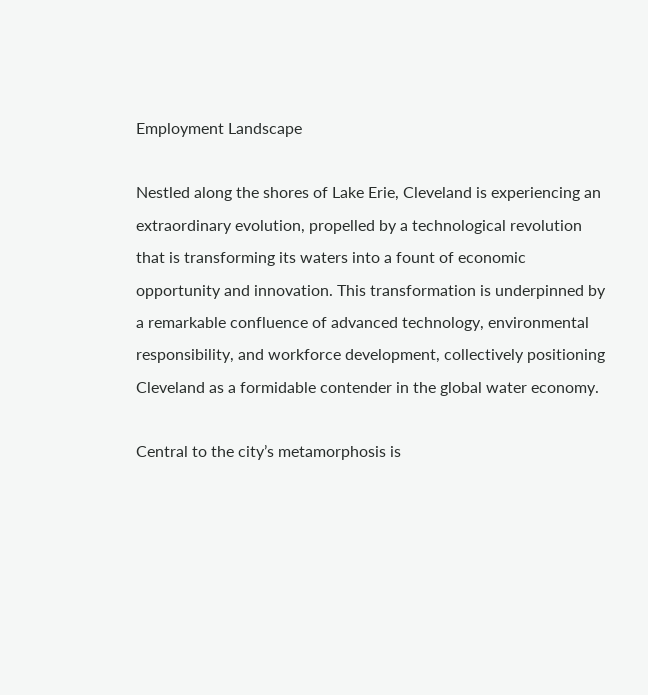Employment Landscape

Nestled along the shores of Lake Erie, Cleveland is experiencing an extraordinary evolution, propelled by a technological revolution that is transforming its waters into a fount of economic opportunity and innovation. This transformation is underpinned by a remarkable confluence of advanced technology, environmental responsibility, and workforce development, collectively positioning Cleveland as a formidable contender in the global water economy.

Central to the city’s metamorphosis is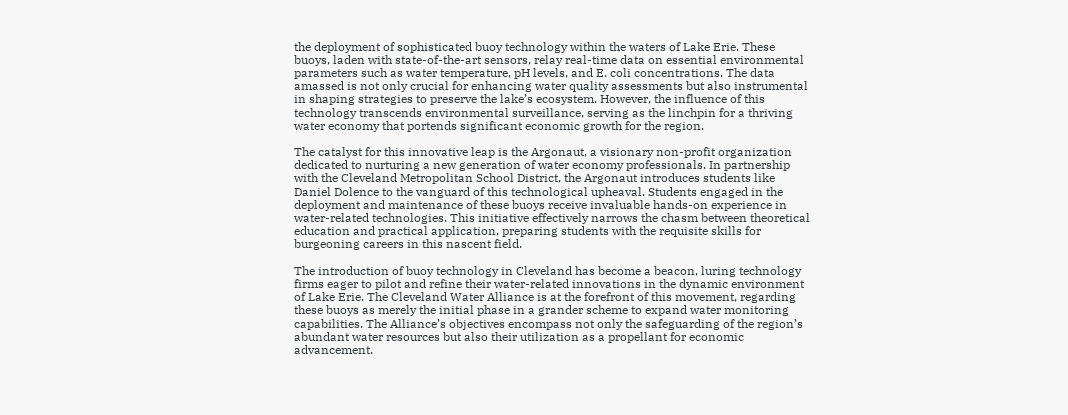the deployment of sophisticated buoy technology within the waters of Lake Erie. These buoys, laden with state-of-the-art sensors, relay real-time data on essential environmental parameters such as water temperature, pH levels, and E. coli concentrations. The data amassed is not only crucial for enhancing water quality assessments but also instrumental in shaping strategies to preserve the lake’s ecosystem. However, the influence of this technology transcends environmental surveillance, serving as the linchpin for a thriving water economy that portends significant economic growth for the region.

The catalyst for this innovative leap is the Argonaut, a visionary non-profit organization dedicated to nurturing a new generation of water economy professionals. In partnership with the Cleveland Metropolitan School District, the Argonaut introduces students like Daniel Dolence to the vanguard of this technological upheaval. Students engaged in the deployment and maintenance of these buoys receive invaluable hands-on experience in water-related technologies. This initiative effectively narrows the chasm between theoretical education and practical application, preparing students with the requisite skills for burgeoning careers in this nascent field.

The introduction of buoy technology in Cleveland has become a beacon, luring technology firms eager to pilot and refine their water-related innovations in the dynamic environment of Lake Erie. The Cleveland Water Alliance is at the forefront of this movement, regarding these buoys as merely the initial phase in a grander scheme to expand water monitoring capabilities. The Alliance’s objectives encompass not only the safeguarding of the region’s abundant water resources but also their utilization as a propellant for economic advancement.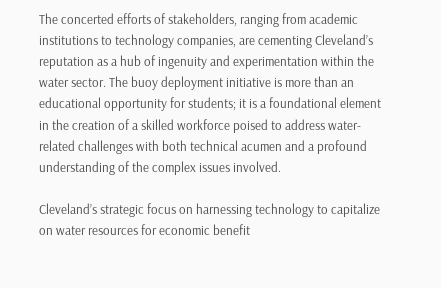The concerted efforts of stakeholders, ranging from academic institutions to technology companies, are cementing Cleveland’s reputation as a hub of ingenuity and experimentation within the water sector. The buoy deployment initiative is more than an educational opportunity for students; it is a foundational element in the creation of a skilled workforce poised to address water-related challenges with both technical acumen and a profound understanding of the complex issues involved.

Cleveland’s strategic focus on harnessing technology to capitalize on water resources for economic benefit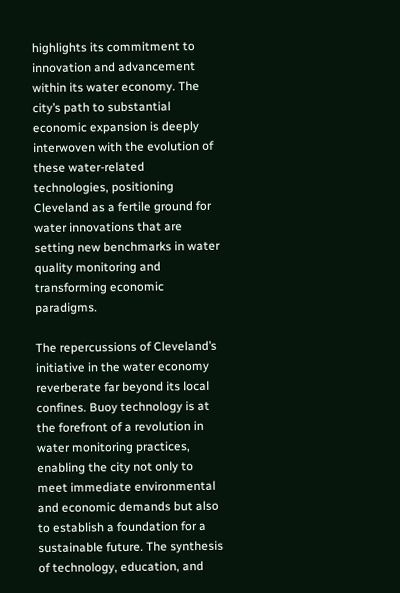highlights its commitment to innovation and advancement within its water economy. The city’s path to substantial economic expansion is deeply interwoven with the evolution of these water-related technologies, positioning Cleveland as a fertile ground for water innovations that are setting new benchmarks in water quality monitoring and transforming economic paradigms.

The repercussions of Cleveland’s initiative in the water economy reverberate far beyond its local confines. Buoy technology is at the forefront of a revolution in water monitoring practices, enabling the city not only to meet immediate environmental and economic demands but also to establish a foundation for a sustainable future. The synthesis of technology, education, and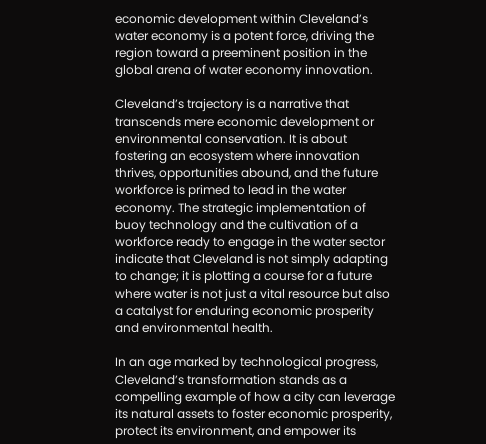economic development within Cleveland’s water economy is a potent force, driving the region toward a preeminent position in the global arena of water economy innovation.

Cleveland’s trajectory is a narrative that transcends mere economic development or environmental conservation. It is about fostering an ecosystem where innovation thrives, opportunities abound, and the future workforce is primed to lead in the water economy. The strategic implementation of buoy technology and the cultivation of a workforce ready to engage in the water sector indicate that Cleveland is not simply adapting to change; it is plotting a course for a future where water is not just a vital resource but also a catalyst for enduring economic prosperity and environmental health.

In an age marked by technological progress, Cleveland’s transformation stands as a compelling example of how a city can leverage its natural assets to foster economic prosperity, protect its environment, and empower its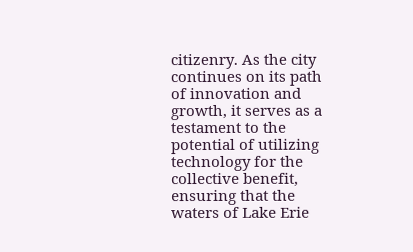citizenry. As the city continues on its path of innovation and growth, it serves as a testament to the potential of utilizing technology for the collective benefit, ensuring that the waters of Lake Erie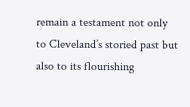remain a testament not only to Cleveland’s storied past but also to its flourishing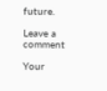future.

Leave a comment

Your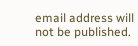email address will not be published.